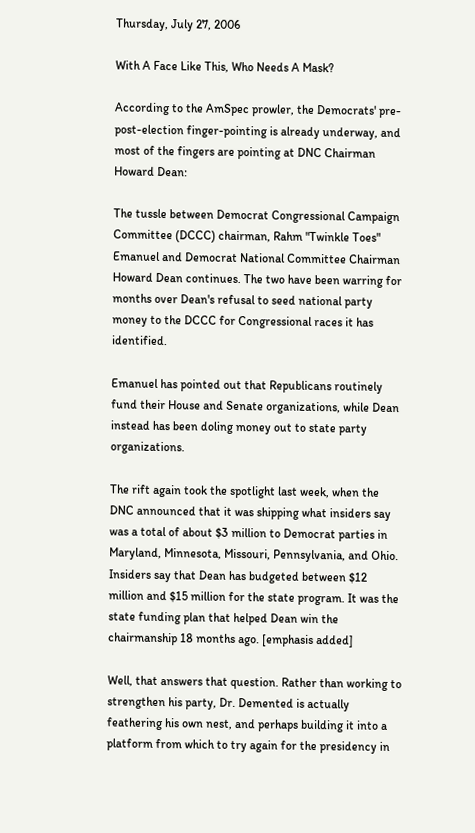Thursday, July 27, 2006

With A Face Like This, Who Needs A Mask?

According to the AmSpec prowler, the Democrats' pre-post-election finger-pointing is already underway, and most of the fingers are pointing at DNC Chairman Howard Dean:

The tussle between Democrat Congressional Campaign Committee (DCCC) chairman, Rahm "Twinkle Toes" Emanuel and Democrat National Committee Chairman Howard Dean continues. The two have been warring for months over Dean's refusal to seed national party money to the DCCC for Congressional races it has identified.

Emanuel has pointed out that Republicans routinely fund their House and Senate organizations, while Dean instead has been doling money out to state party organizations.

The rift again took the spotlight last week, when the DNC announced that it was shipping what insiders say was a total of about $3 million to Democrat parties in Maryland, Minnesota, Missouri, Pennsylvania, and Ohio. Insiders say that Dean has budgeted between $12 million and $15 million for the state program. It was the state funding plan that helped Dean win the chairmanship 18 months ago. [emphasis added]

Well, that answers that question. Rather than working to strengthen his party, Dr. Demented is actually feathering his own nest, and perhaps building it into a platform from which to try again for the presidency in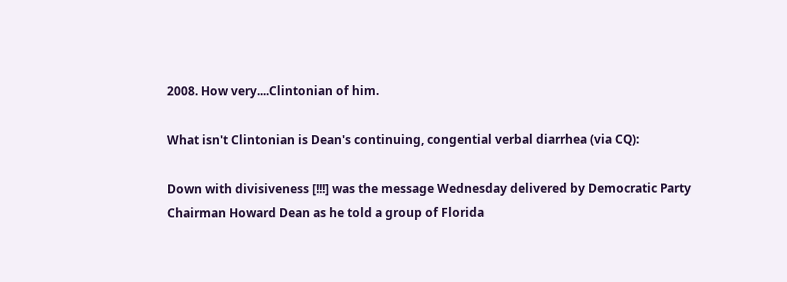2008. How very....Clintonian of him.

What isn't Clintonian is Dean's continuing, congential verbal diarrhea (via CQ):

Down with divisiveness [!!!] was the message Wednesday delivered by Democratic Party Chairman Howard Dean as he told a group of Florida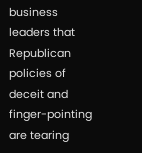business leaders that Republican policies of deceit and finger-pointing are tearing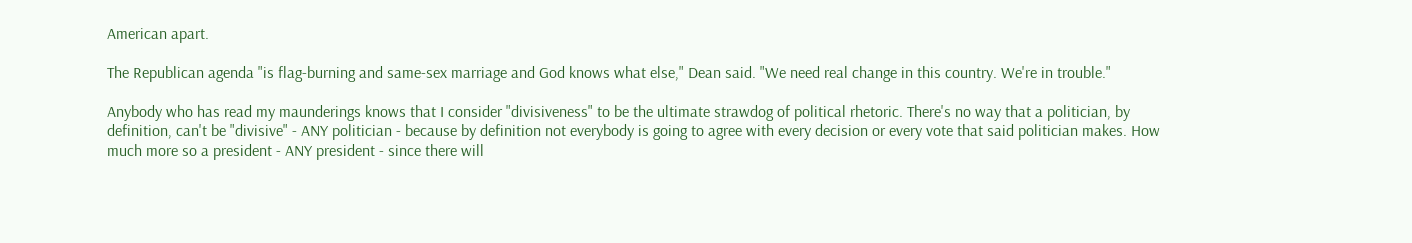American apart.

The Republican agenda "is flag-burning and same-sex marriage and God knows what else," Dean said. "We need real change in this country. We're in trouble."

Anybody who has read my maunderings knows that I consider "divisiveness" to be the ultimate strawdog of political rhetoric. There's no way that a politician, by definition, can't be "divisive" - ANY politician - because by definition not everybody is going to agree with every decision or every vote that said politician makes. How much more so a president - ANY president - since there will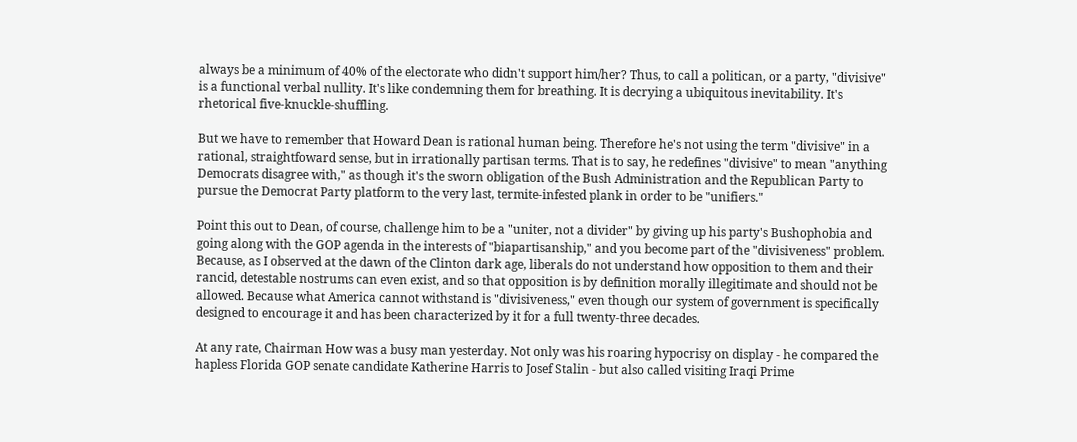always be a minimum of 40% of the electorate who didn't support him/her? Thus, to call a politican, or a party, "divisive" is a functional verbal nullity. It's like condemning them for breathing. It is decrying a ubiquitous inevitability. It's rhetorical five-knuckle-shuffling.

But we have to remember that Howard Dean is rational human being. Therefore he's not using the term "divisive" in a rational, straightfoward sense, but in irrationally partisan terms. That is to say, he redefines "divisive" to mean "anything Democrats disagree with," as though it's the sworn obligation of the Bush Administration and the Republican Party to pursue the Democrat Party platform to the very last, termite-infested plank in order to be "unifiers."

Point this out to Dean, of course, challenge him to be a "uniter, not a divider" by giving up his party's Bushophobia and going along with the GOP agenda in the interests of "biapartisanship," and you become part of the "divisiveness" problem. Because, as I observed at the dawn of the Clinton dark age, liberals do not understand how opposition to them and their rancid, detestable nostrums can even exist, and so that opposition is by definition morally illegitimate and should not be allowed. Because what America cannot withstand is "divisiveness," even though our system of government is specifically designed to encourage it and has been characterized by it for a full twenty-three decades.

At any rate, Chairman How was a busy man yesterday. Not only was his roaring hypocrisy on display - he compared the hapless Florida GOP senate candidate Katherine Harris to Josef Stalin - but also called visiting Iraqi Prime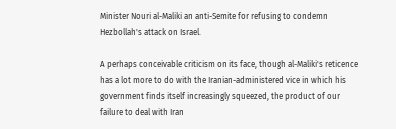Minister Nouri al-Maliki an anti-Semite for refusing to condemn Hezbollah's attack on Israel.

A perhaps conceivable criticism on its face, though al-Maliki's reticence has a lot more to do with the Iranian-administered vice in which his government finds itself increasingly squeezed, the product of our failure to deal with Iran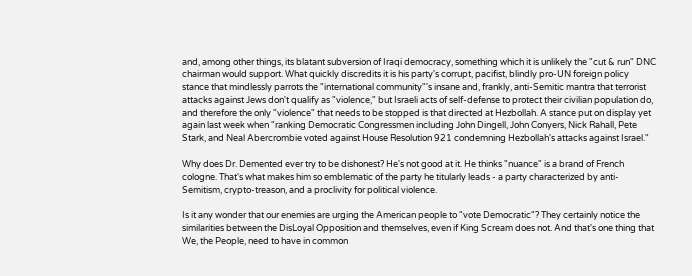and, among other things, its blatant subversion of Iraqi democracy, something which it is unlikely the "cut & run" DNC chairman would support. What quickly discredits it is his party's corrupt, pacifist, blindly pro-UN foreign policy stance that mindlessly parrots the "international community"'s insane and, frankly, anti-Semitic mantra that terrorist attacks against Jews don't qualify as "violence," but Israeli acts of self-defense to protect their civilian population do, and therefore the only "violence" that needs to be stopped is that directed at Hezbollah. A stance put on display yet again last week when "ranking Democratic Congressmen including John Dingell, John Conyers, Nick Rahall, Pete Stark, and Neal Abercrombie voted against House Resolution 921 condemning Hezbollah's attacks against Israel."

Why does Dr. Demented ever try to be dishonest? He's not good at it. He thinks "nuance" is a brand of French cologne. That's what makes him so emblematic of the party he titularly leads - a party characterized by anti-Semitism, crypto-treason, and a proclivity for political violence.

Is it any wonder that our enemies are urging the American people to "vote Democratic"? They certainly notice the similarities between the DisLoyal Opposition and themselves, even if King Scream does not. And that's one thing that We, the People, need to have in common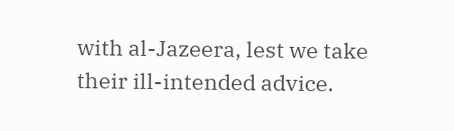with al-Jazeera, lest we take their ill-intended advice.